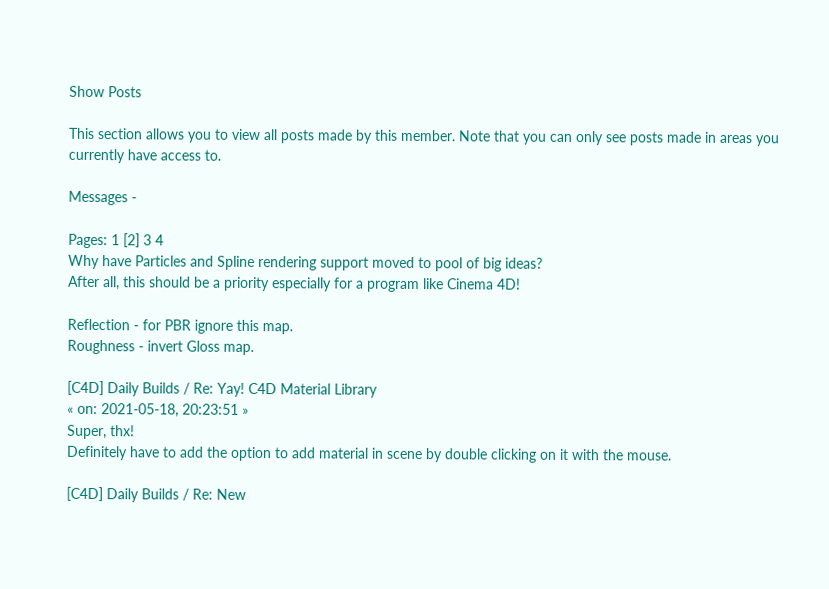Show Posts

This section allows you to view all posts made by this member. Note that you can only see posts made in areas you currently have access to.

Messages -

Pages: 1 [2] 3 4
Why have Particles and Spline rendering support moved to pool of big ideas?
After all, this should be a priority especially for a program like Cinema 4D!

Reflection - for PBR ignore this map.
Roughness - invert Gloss map.

[C4D] Daily Builds / Re: Yay! C4D Material Library
« on: 2021-05-18, 20:23:51 »
Super, thx!
Definitely have to add the option to add material in scene by double clicking on it with the mouse.

[C4D] Daily Builds / Re: New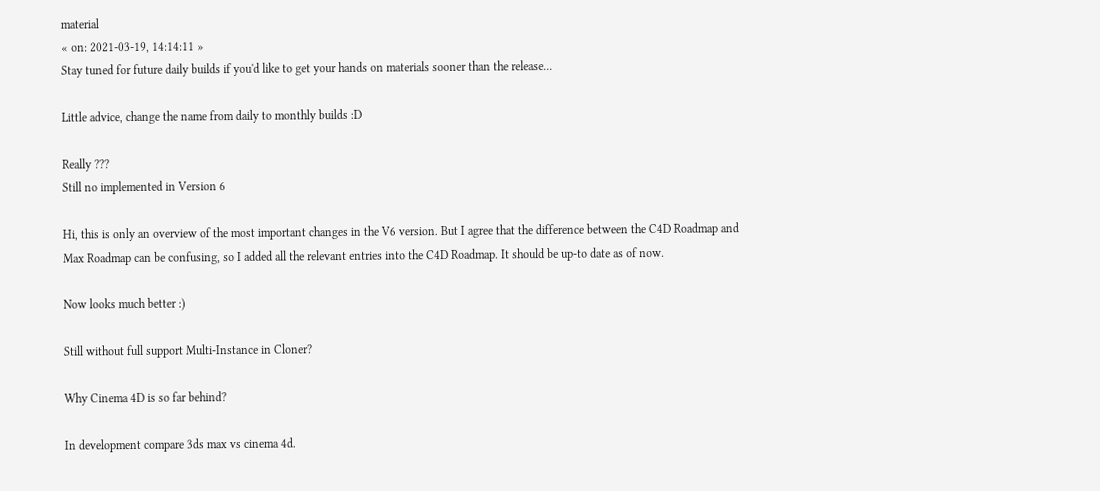material
« on: 2021-03-19, 14:14:11 »
Stay tuned for future daily builds if you'd like to get your hands on materials sooner than the release...

Little advice, change the name from daily to monthly builds :D

Really ???
Still no implemented in Version 6

Hi, this is only an overview of the most important changes in the V6 version. But I agree that the difference between the C4D Roadmap and Max Roadmap can be confusing, so I added all the relevant entries into the C4D Roadmap. It should be up-to date as of now.

Now looks much better :)

Still without full support Multi-Instance in Cloner?

Why Cinema 4D is so far behind?

In development compare 3ds max vs cinema 4d.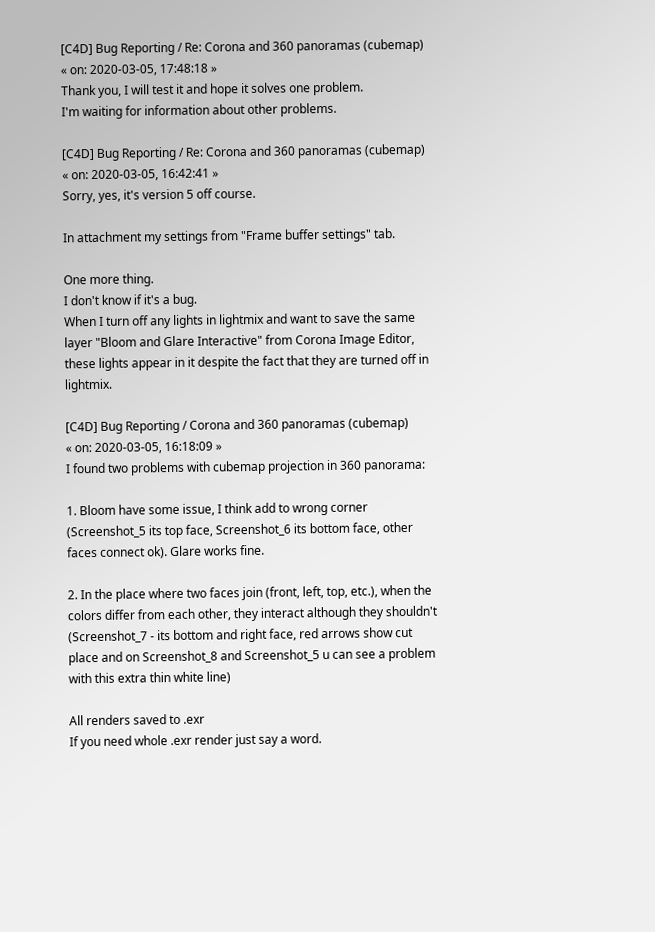[C4D] Bug Reporting / Re: Corona and 360 panoramas (cubemap)
« on: 2020-03-05, 17:48:18 »
Thank you, I will test it and hope it solves one problem.
I'm waiting for information about other problems.

[C4D] Bug Reporting / Re: Corona and 360 panoramas (cubemap)
« on: 2020-03-05, 16:42:41 »
Sorry, yes, it's version 5 off course.

In attachment my settings from "Frame buffer settings" tab.

One more thing.
I don't know if it's a bug.
When I turn off any lights in lightmix and want to save the same layer "Bloom and Glare Interactive" from Corona Image Editor, these lights appear in it despite the fact that they are turned off in lightmix.

[C4D] Bug Reporting / Corona and 360 panoramas (cubemap)
« on: 2020-03-05, 16:18:09 »
I found two problems with cubemap projection in 360 panorama:

1. Bloom have some issue, I think add to wrong corner (Screenshot_5 its top face, Screenshot_6 its bottom face, other faces connect ok). Glare works fine.

2. In the place where two faces join (front, left, top, etc.), when the colors differ from each other, they interact although they shouldn't (Screenshot_7 - its bottom and right face, red arrows show cut place and on Screenshot_8 and Screenshot_5 u can see a problem with this extra thin white line)

All renders saved to .exr
If you need whole .exr render just say a word.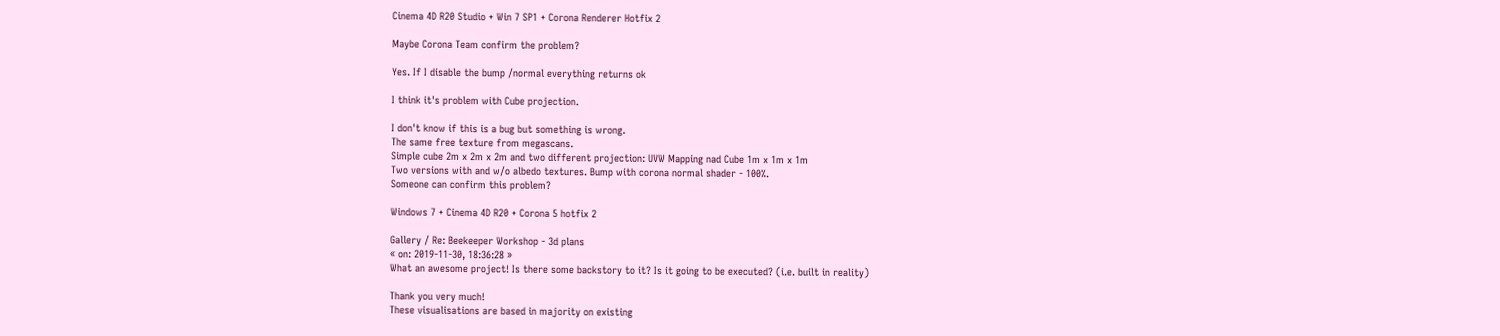Cinema 4D R20 Studio + Win 7 SP1 + Corona Renderer Hotfix 2

Maybe Corona Team confirm the problem?

Yes. If I disable the bump /normal everything returns ok

I think it's problem with Cube projection.

I don't know if this is a bug but something is wrong.
The same free texture from megascans.
Simple cube 2m x 2m x 2m and two different projection: UVW Mapping nad Cube 1m x 1m x 1m
Two versions with and w/o albedo textures. Bump with corona normal shader - 100%.
Someone can confirm this problem?

Windows 7 + Cinema 4D R20 + Corona 5 hotfix 2

Gallery / Re: Beekeeper Workshop - 3d plans
« on: 2019-11-30, 18:36:28 »
What an awesome project! Is there some backstory to it? Is it going to be executed? (i.e. built in reality)

Thank you very much!
These visualisations are based in majority on existing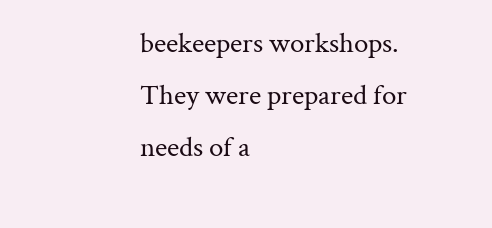beekeepers workshops. They were prepared for needs of a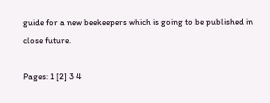guide for a new beekeepers which is going to be published in close future.

Pages: 1 [2] 3 4